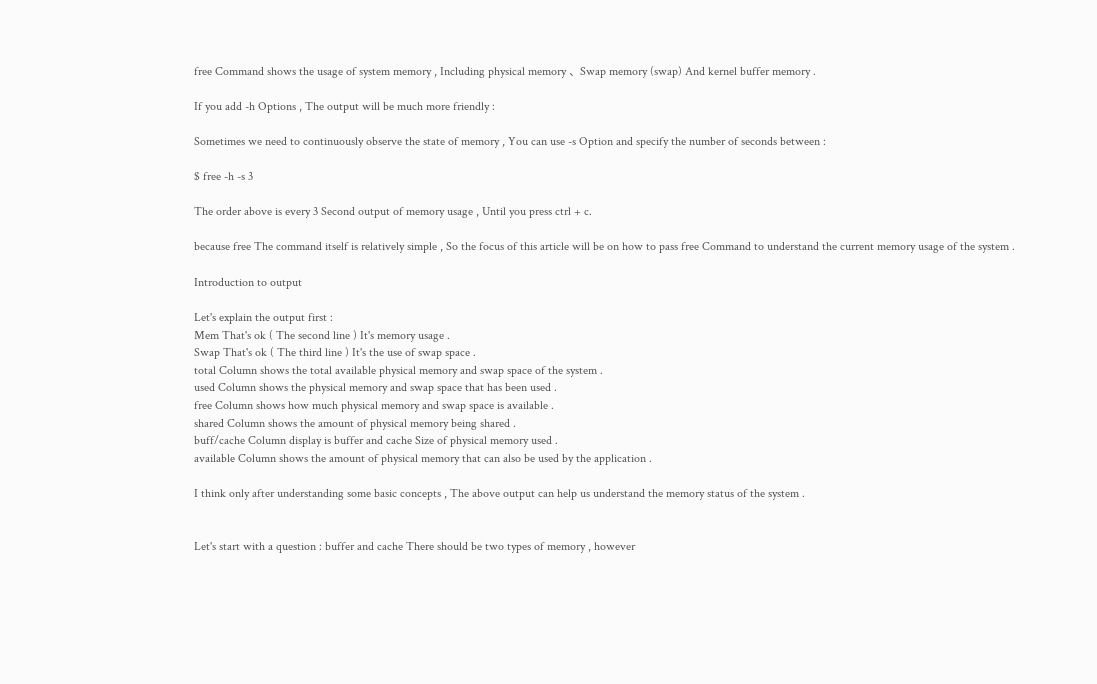free Command shows the usage of system memory , Including physical memory 、 Swap memory (swap) And kernel buffer memory .

If you add -h Options , The output will be much more friendly :

Sometimes we need to continuously observe the state of memory , You can use -s Option and specify the number of seconds between :

$ free -h -s 3

The order above is every 3 Second output of memory usage , Until you press ctrl + c.

because free The command itself is relatively simple , So the focus of this article will be on how to pass free Command to understand the current memory usage of the system .

Introduction to output

Let's explain the output first :
Mem That's ok ( The second line ) It's memory usage .
Swap That's ok ( The third line ) It's the use of swap space .
total Column shows the total available physical memory and swap space of the system .
used Column shows the physical memory and swap space that has been used .
free Column shows how much physical memory and swap space is available .
shared Column shows the amount of physical memory being shared .
buff/cache Column display is buffer and cache Size of physical memory used .
available Column shows the amount of physical memory that can also be used by the application .

I think only after understanding some basic concepts , The above output can help us understand the memory status of the system .


Let's start with a question : buffer and cache There should be two types of memory , however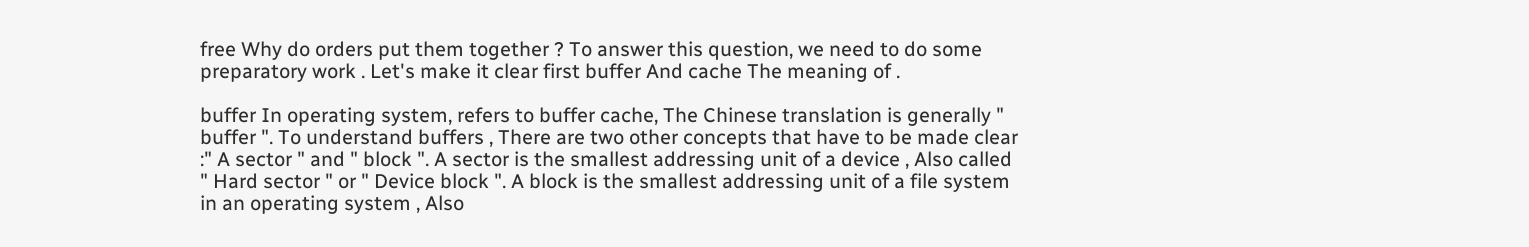free Why do orders put them together ? To answer this question, we need to do some preparatory work . Let's make it clear first buffer And cache The meaning of .

buffer In operating system, refers to buffer cache, The Chinese translation is generally " buffer ". To understand buffers , There are two other concepts that have to be made clear :" A sector " and " block ". A sector is the smallest addressing unit of a device , Also called " Hard sector " or " Device block ". A block is the smallest addressing unit of a file system in an operating system , Also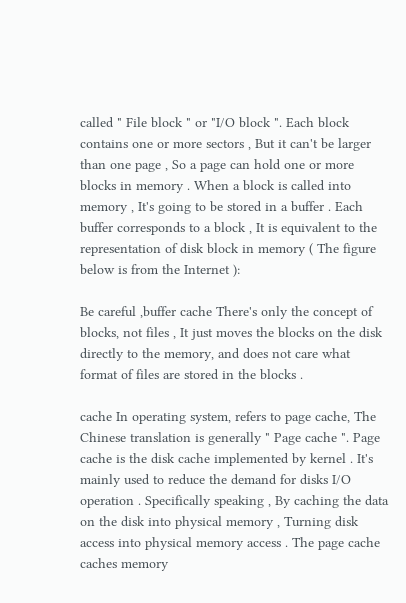called " File block " or "I/O block ". Each block contains one or more sectors , But it can't be larger than one page , So a page can hold one or more blocks in memory . When a block is called into memory , It's going to be stored in a buffer . Each buffer corresponds to a block , It is equivalent to the representation of disk block in memory ( The figure below is from the Internet ):

Be careful ,buffer cache There's only the concept of blocks, not files , It just moves the blocks on the disk directly to the memory, and does not care what format of files are stored in the blocks .

cache In operating system, refers to page cache, The Chinese translation is generally " Page cache ". Page cache is the disk cache implemented by kernel . It's mainly used to reduce the demand for disks I/O operation . Specifically speaking , By caching the data on the disk into physical memory , Turning disk access into physical memory access . The page cache caches memory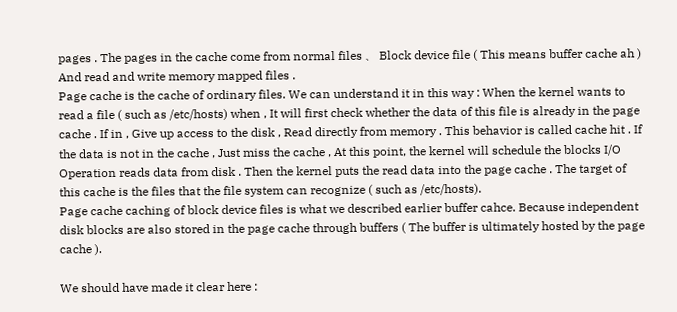pages . The pages in the cache come from normal files 、 Block device file ( This means buffer cache ah ) And read and write memory mapped files .
Page cache is the cache of ordinary files. We can understand it in this way : When the kernel wants to read a file ( such as /etc/hosts) when , It will first check whether the data of this file is already in the page cache . If in , Give up access to the disk , Read directly from memory . This behavior is called cache hit . If the data is not in the cache , Just miss the cache , At this point, the kernel will schedule the blocks I/O Operation reads data from disk . Then the kernel puts the read data into the page cache . The target of this cache is the files that the file system can recognize ( such as /etc/hosts).
Page cache caching of block device files is what we described earlier buffer cahce. Because independent disk blocks are also stored in the page cache through buffers ( The buffer is ultimately hosted by the page cache ).

We should have made it clear here :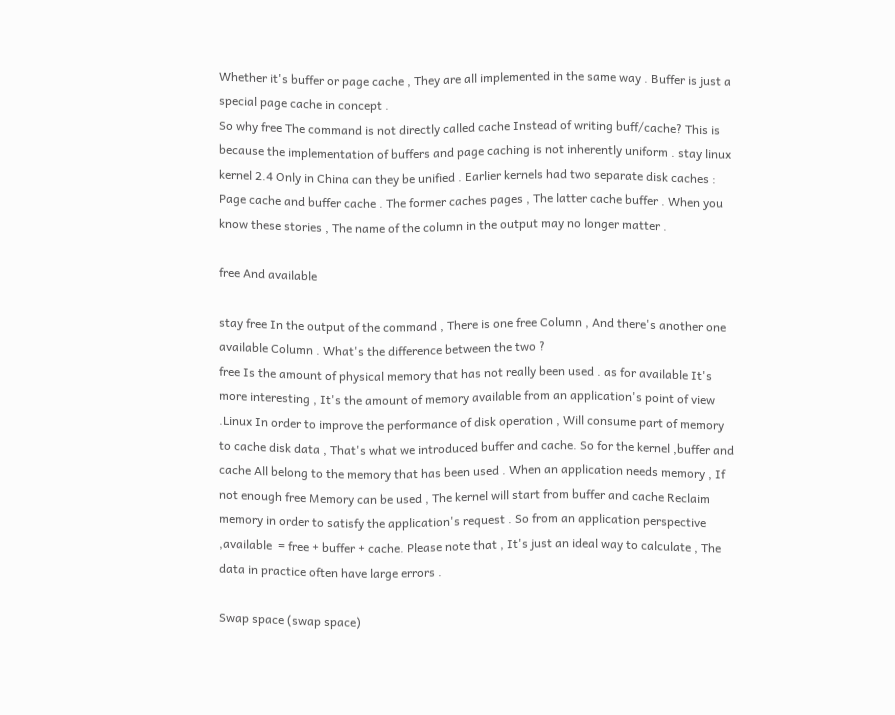Whether it's buffer or page cache , They are all implemented in the same way . Buffer is just a special page cache in concept .
So why free The command is not directly called cache Instead of writing buff/cache? This is because the implementation of buffers and page caching is not inherently uniform . stay linux kernel 2.4 Only in China can they be unified . Earlier kernels had two separate disk caches : Page cache and buffer cache . The former caches pages , The latter cache buffer . When you know these stories , The name of the column in the output may no longer matter .

free And available

stay free In the output of the command , There is one free Column , And there's another one available Column . What's the difference between the two ?
free Is the amount of physical memory that has not really been used . as for available It's more interesting , It's the amount of memory available from an application's point of view .Linux In order to improve the performance of disk operation , Will consume part of memory to cache disk data , That's what we introduced buffer and cache. So for the kernel ,buffer and cache All belong to the memory that has been used . When an application needs memory , If not enough free Memory can be used , The kernel will start from buffer and cache Reclaim memory in order to satisfy the application's request . So from an application perspective ,available  = free + buffer + cache. Please note that , It's just an ideal way to calculate , The data in practice often have large errors .

Swap space (swap space)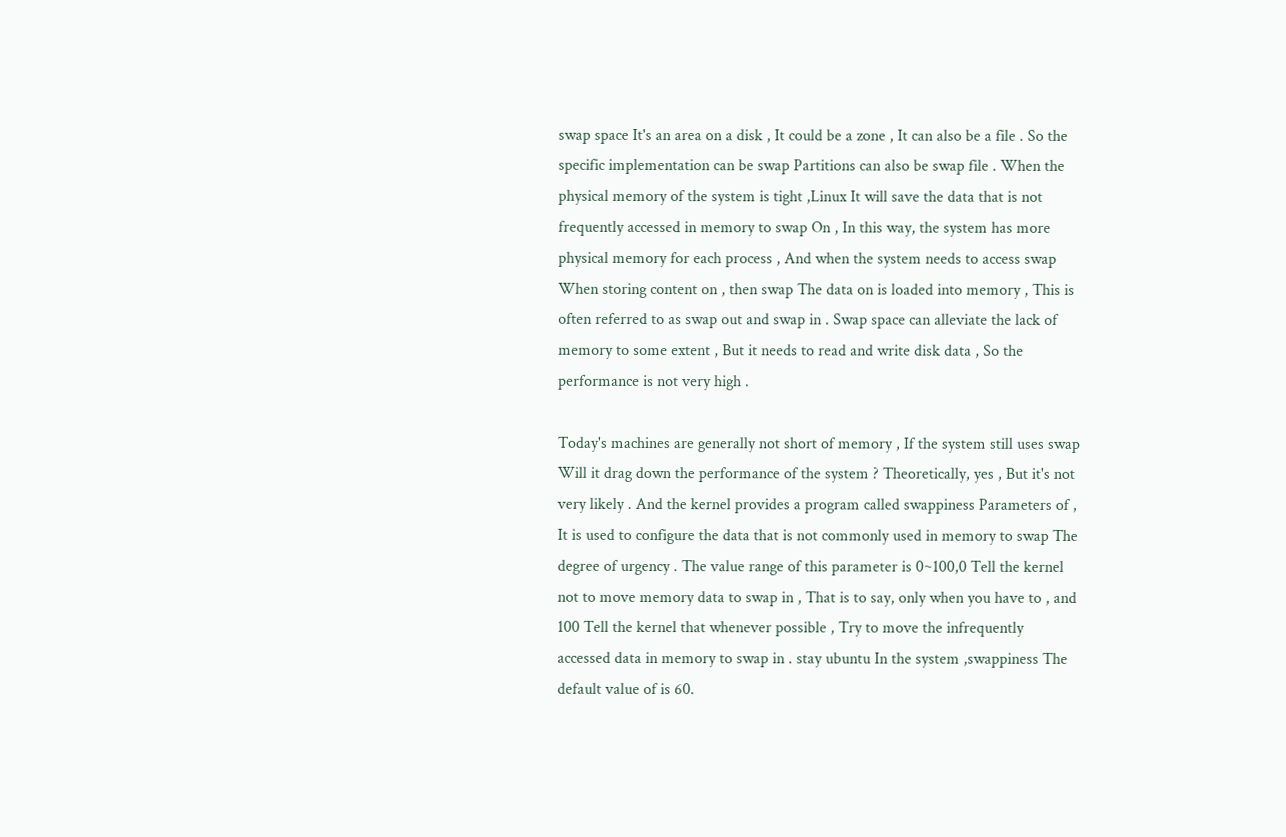swap space It's an area on a disk , It could be a zone , It can also be a file . So the specific implementation can be swap Partitions can also be swap file . When the physical memory of the system is tight ,Linux It will save the data that is not frequently accessed in memory to swap On , In this way, the system has more physical memory for each process , And when the system needs to access swap When storing content on , then swap The data on is loaded into memory , This is often referred to as swap out and swap in . Swap space can alleviate the lack of memory to some extent , But it needs to read and write disk data , So the performance is not very high .

Today's machines are generally not short of memory , If the system still uses swap Will it drag down the performance of the system ? Theoretically, yes , But it's not very likely . And the kernel provides a program called swappiness Parameters of , It is used to configure the data that is not commonly used in memory to swap The degree of urgency . The value range of this parameter is 0~100,0 Tell the kernel not to move memory data to swap in , That is to say, only when you have to , and 100 Tell the kernel that whenever possible , Try to move the infrequently accessed data in memory to swap in . stay ubuntu In the system ,swappiness The default value of is 60.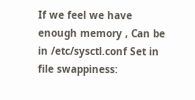If we feel we have enough memory , Can be in /etc/sysctl.conf Set in file swappiness: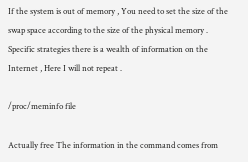If the system is out of memory , You need to set the size of the swap space according to the size of the physical memory . Specific strategies there is a wealth of information on the Internet , Here I will not repeat .

/proc/meminfo file

Actually free The information in the command comes from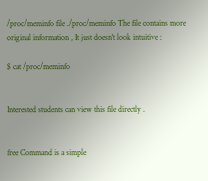/proc/meminfo file ./proc/meminfo The file contains more original information , It just doesn't look intuitive :

$ cat /proc/meminfo


Interested students can view this file directly .


free Command is a simple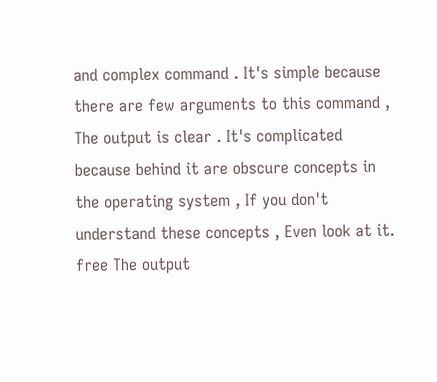and complex command . It's simple because there are few arguments to this command , The output is clear . It's complicated because behind it are obscure concepts in the operating system , If you don't understand these concepts , Even look at it. free The output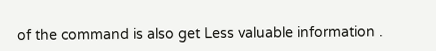of the command is also get Less valuable information .